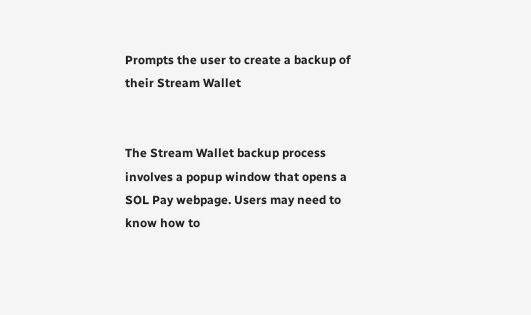Prompts the user to create a backup of their Stream Wallet


The Stream Wallet backup process involves a popup window that opens a SOL Pay webpage. Users may need to know how to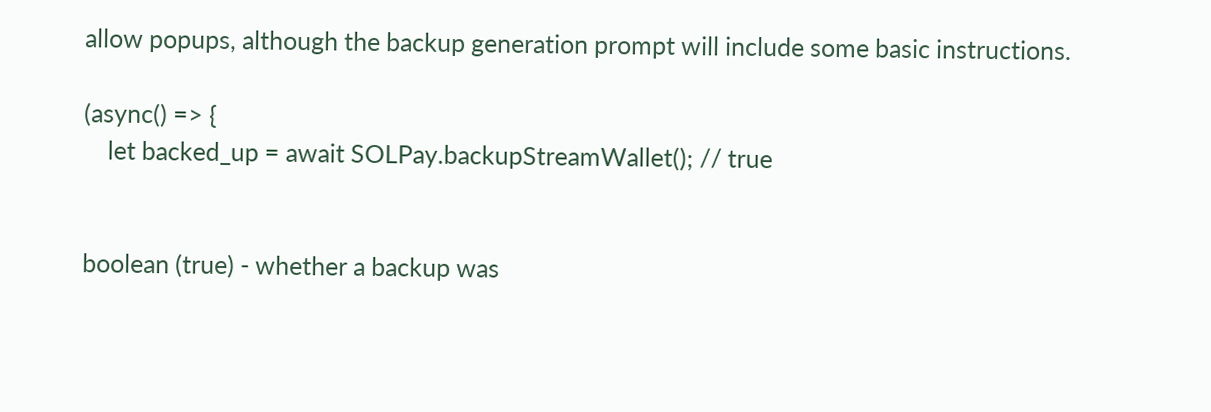allow popups, although the backup generation prompt will include some basic instructions.

(async() => {
    let backed_up = await SOLPay.backupStreamWallet(); // true


boolean (true) - whether a backup was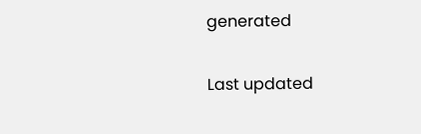generated

Last updated